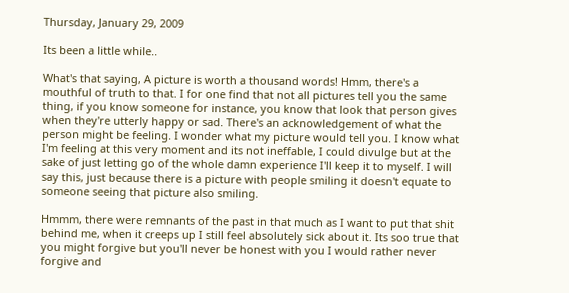Thursday, January 29, 2009

Its been a little while..

What's that saying, A picture is worth a thousand words! Hmm, there's a mouthful of truth to that. I for one find that not all pictures tell you the same thing, if you know someone for instance, you know that look that person gives when they're utterly happy or sad. There's an acknowledgement of what the person might be feeling. I wonder what my picture would tell you. I know what I'm feeling at this very moment and its not ineffable, I could divulge but at the sake of just letting go of the whole damn experience I'll keep it to myself. I will say this, just because there is a picture with people smiling it doesn't equate to someone seeing that picture also smiling.

Hmmm, there were remnants of the past in that much as I want to put that shit behind me, when it creeps up I still feel absolutely sick about it. Its soo true that you might forgive but you'll never be honest with you I would rather never forgive and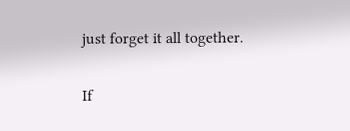just forget it all together.

If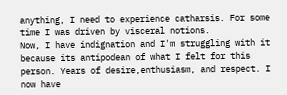anything, I need to experience catharsis. For some time I was driven by visceral notions.
Now, I have indignation and I'm struggling with it because its antipodean of what I felt for this person. Years of desire,enthusiasm, and respect. I now have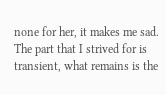none for her, it makes me sad. The part that I strived for is transient, what remains is the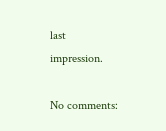last impression.

No comments: